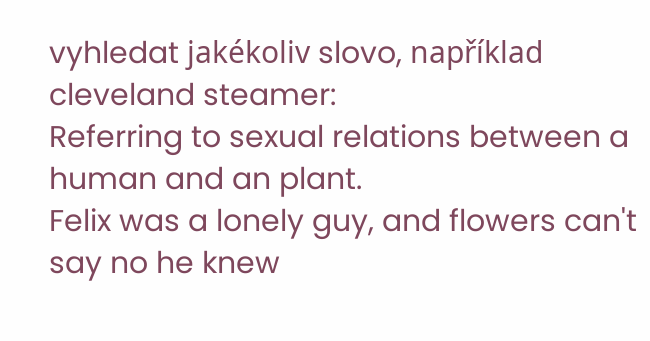vyhledat jakékoliv slovo, například cleveland steamer:
Referring to sexual relations between a human and an plant.
Felix was a lonely guy, and flowers can't say no he knew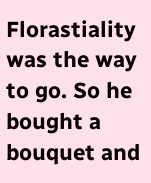Florastiality was the way to go. So he bought a bouquet and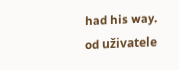had his way.
od uživatele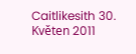Caitlikesith 30. Květen 2011